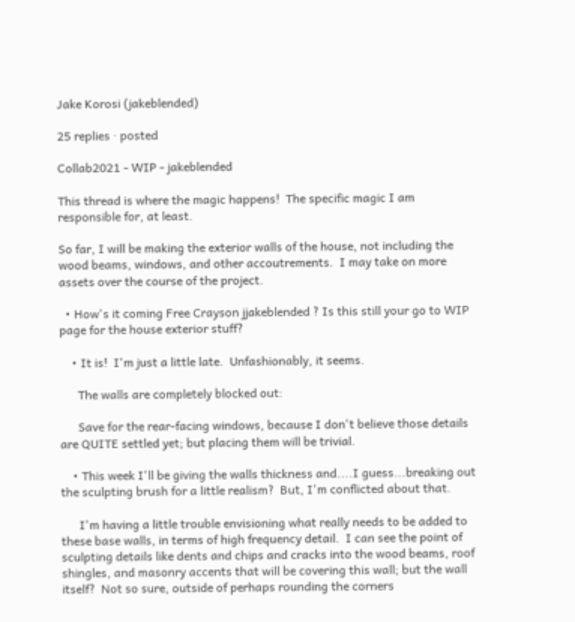Jake Korosi (jakeblended)

25 replies · posted

Collab2021 - WIP - jakeblended

This thread is where the magic happens!  The specific magic I am responsible for, at least.

So far, I will be making the exterior walls of the house, not including the wood beams, windows, and other accoutrements.  I may take on more assets over the course of the project.

  • How's it coming Free Crayson jjakeblended ? Is this still your go to WIP page for the house exterior stuff?

    • It is!  I'm just a little late.  Unfashionably, it seems.

      The walls are completely blocked out:

      Save for the rear-facing windows, because I don't believe those details are QUITE settled yet; but placing them will be trivial.

    • This week I'll be giving the walls thickness and....I guess...breaking out the sculpting brush for a little realism?  But, I'm conflicted about that.

      I'm having a little trouble envisioning what really needs to be added to these base walls, in terms of high frequency detail.  I can see the point of sculpting details like dents and chips and cracks into the wood beams, roof shingles, and masonry accents that will be covering this wall; but the wall itself?  Not so sure, outside of perhaps rounding the corners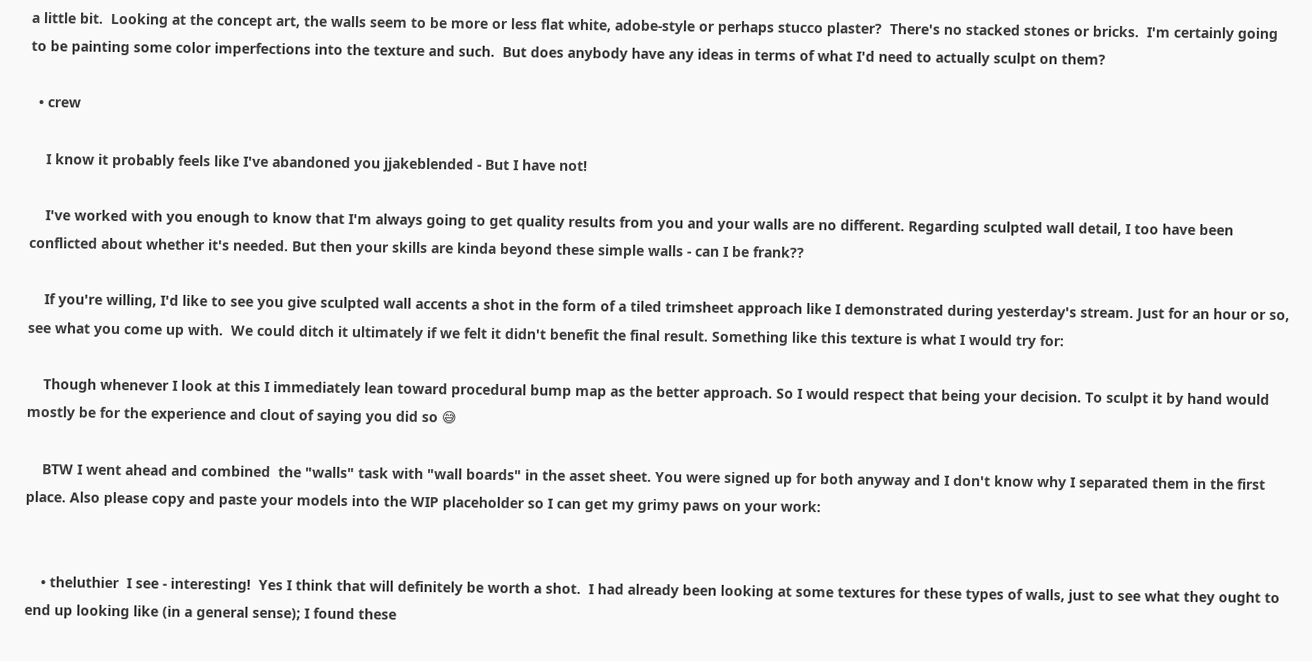a little bit.  Looking at the concept art, the walls seem to be more or less flat white, adobe-style or perhaps stucco plaster?  There's no stacked stones or bricks.  I'm certainly going to be painting some color imperfections into the texture and such.  But does anybody have any ideas in terms of what I'd need to actually sculpt on them?

  • crew

    I know it probably feels like I've abandoned you jjakeblended - But I have not!

    I've worked with you enough to know that I'm always going to get quality results from you and your walls are no different. Regarding sculpted wall detail, I too have been conflicted about whether it's needed. But then your skills are kinda beyond these simple walls - can I be frank??

    If you're willing, I'd like to see you give sculpted wall accents a shot in the form of a tiled trimsheet approach like I demonstrated during yesterday's stream. Just for an hour or so, see what you come up with.  We could ditch it ultimately if we felt it didn't benefit the final result. Something like this texture is what I would try for:

    Though whenever I look at this I immediately lean toward procedural bump map as the better approach. So I would respect that being your decision. To sculpt it by hand would mostly be for the experience and clout of saying you did so 😅

    BTW I went ahead and combined  the "walls" task with "wall boards" in the asset sheet. You were signed up for both anyway and I don't know why I separated them in the first place. Also please copy and paste your models into the WIP placeholder so I can get my grimy paws on your work:


    • theluthier  I see - interesting!  Yes I think that will definitely be worth a shot.  I had already been looking at some textures for these types of walls, just to see what they ought to end up looking like (in a general sense); I found these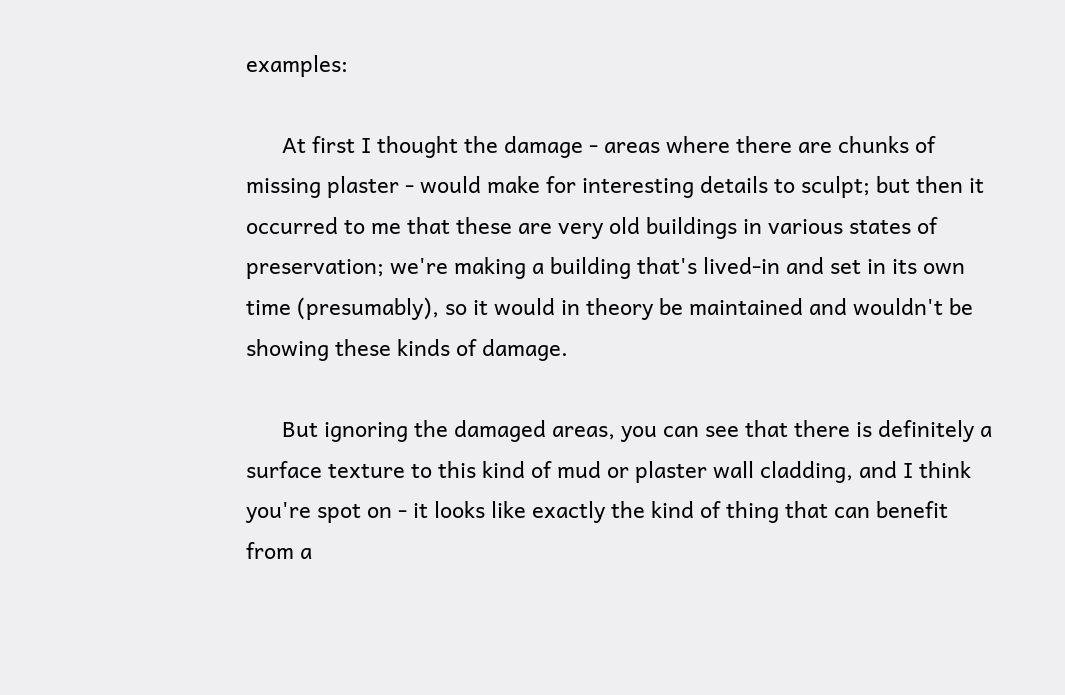examples:

      At first I thought the damage - areas where there are chunks of missing plaster - would make for interesting details to sculpt; but then it occurred to me that these are very old buildings in various states of preservation; we're making a building that's lived-in and set in its own time (presumably), so it would in theory be maintained and wouldn't be showing these kinds of damage.

      But ignoring the damaged areas, you can see that there is definitely a surface texture to this kind of mud or plaster wall cladding, and I think you're spot on - it looks like exactly the kind of thing that can benefit from a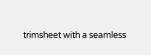trimsheet with a seamless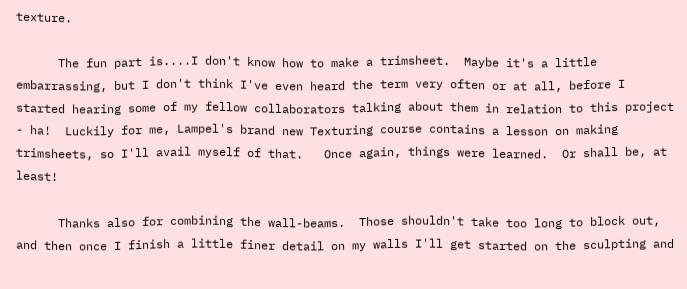texture.

      The fun part is....I don't know how to make a trimsheet.  Maybe it's a little embarrassing, but I don't think I've even heard the term very often or at all, before I started hearing some of my fellow collaborators talking about them in relation to this project - ha!  Luckily for me, Lampel's brand new Texturing course contains a lesson on making trimsheets, so I'll avail myself of that.   Once again, things were learned.  Or shall be, at least!

      Thanks also for combining the wall-beams.  Those shouldn't take too long to block out, and then once I finish a little finer detail on my walls I'll get started on the sculpting and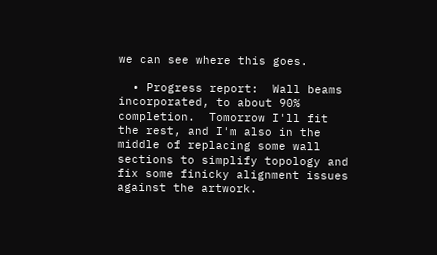we can see where this goes.

  • Progress report:  Wall beams incorporated, to about 90% completion.  Tomorrow I'll fit the rest, and I'm also in the middle of replacing some wall sections to simplify topology and fix some finicky alignment issues against the artwork.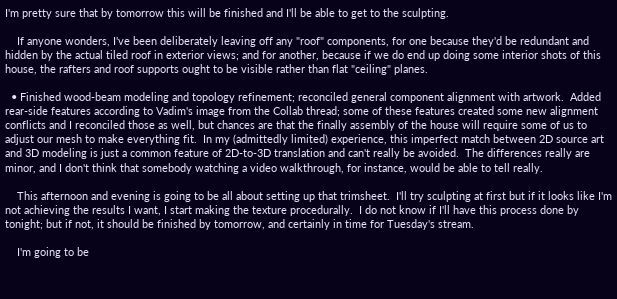I'm pretty sure that by tomorrow this will be finished and I'll be able to get to the sculpting.

    If anyone wonders, I've been deliberately leaving off any "roof" components, for one because they'd be redundant and hidden by the actual tiled roof in exterior views; and for another, because if we do end up doing some interior shots of this house, the rafters and roof supports ought to be visible rather than flat "ceiling" planes.

  • Finished wood-beam modeling and topology refinement; reconciled general component alignment with artwork.  Added rear-side features according to Vadim's image from the Collab thread; some of these features created some new alignment conflicts and I reconciled those as well, but chances are that the finally assembly of the house will require some of us to adjust our mesh to make everything fit.  In my (admittedly limited) experience, this imperfect match between 2D source art and 3D modeling is just a common feature of 2D-to-3D translation and can't really be avoided.  The differences really are minor, and I don't think that somebody watching a video walkthrough, for instance, would be able to tell really.

    This afternoon and evening is going to be all about setting up that trimsheet.  I'll try sculpting at first but if it looks like I'm not achieving the results I want, I start making the texture procedurally.  I do not know if I'll have this process done by tonight; but if not, it should be finished by tomorrow, and certainly in time for Tuesday's stream.

    I'm going to be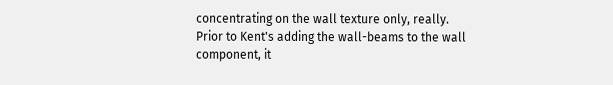concentrating on the wall texture only, really.  Prior to Kent's adding the wall-beams to the wall component, it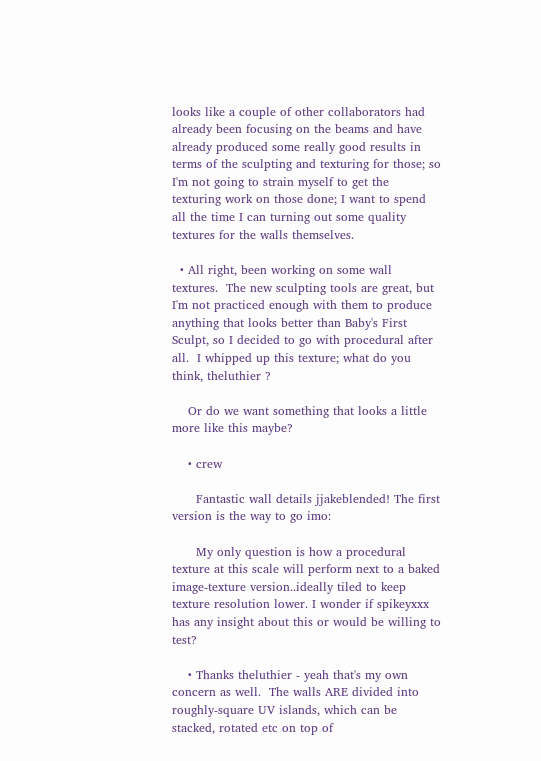looks like a couple of other collaborators had already been focusing on the beams and have already produced some really good results in terms of the sculpting and texturing for those; so I'm not going to strain myself to get the texturing work on those done; I want to spend all the time I can turning out some quality textures for the walls themselves.

  • All right, been working on some wall textures.  The new sculpting tools are great, but I'm not practiced enough with them to produce anything that looks better than Baby's First Sculpt, so I decided to go with procedural after all.  I whipped up this texture; what do you think, theluthier ?

    Or do we want something that looks a little more like this maybe?

    • crew

      Fantastic wall details jjakeblended! The first version is the way to go imo:

      My only question is how a procedural texture at this scale will perform next to a baked image-texture version..ideally tiled to keep texture resolution lower. I wonder if spikeyxxx has any insight about this or would be willing to test?

    • Thanks theluthier - yeah that's my own concern as well.  The walls ARE divided into roughly-square UV islands, which can be stacked, rotated etc on top of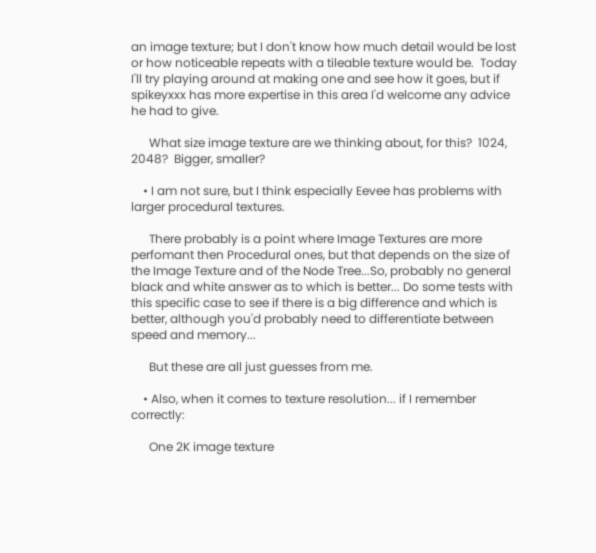an image texture; but I don't know how much detail would be lost or how noticeable repeats with a tileable texture would be.  Today I'll try playing around at making one and see how it goes, but if spikeyxxx has more expertise in this area I'd welcome any advice he had to give.

      What size image texture are we thinking about, for this?  1024, 2048?  Bigger, smaller?

    • I am not sure, but I think especially Eevee has problems with larger procedural textures.

      There probably is a point where Image Textures are more perfomant then Procedural ones, but that depends on the size of the Image Texture and of the Node Tree...So, probably no general black and white answer as to which is better... Do some tests with this specific case to see if there is a big difference and which is better, although you'd probably need to differentiate between speed and memory...

      But these are all just guesses from me.

    • Also, when it comes to texture resolution... if I remember correctly:

      One 2K image texture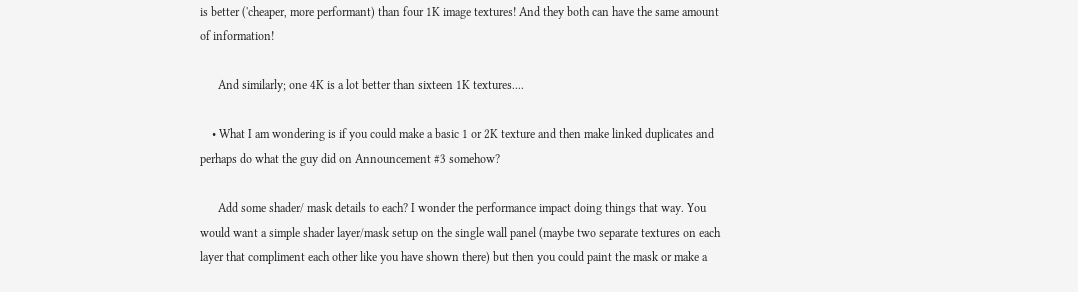is better ('cheaper, more performant) than four 1K image textures! And they both can have the same amount of information!

      And similarly; one 4K is a lot better than sixteen 1K textures....

    • What I am wondering is if you could make a basic 1 or 2K texture and then make linked duplicates and perhaps do what the guy did on Announcement #3 somehow?

      Add some shader/ mask details to each? I wonder the performance impact doing things that way. You would want a simple shader layer/mask setup on the single wall panel (maybe two separate textures on each layer that compliment each other like you have shown there) but then you could paint the mask or make a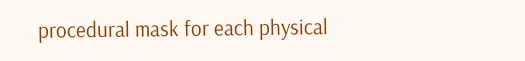procedural mask for each physical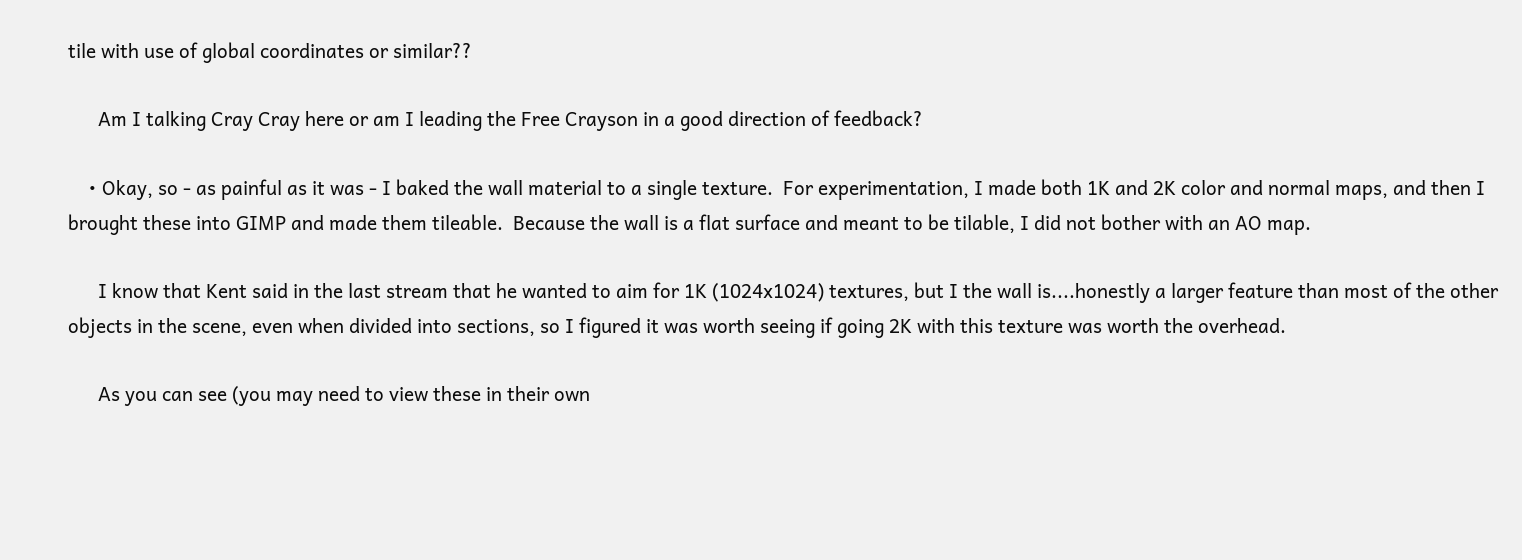tile with use of global coordinates or similar??

      Am I talking Cray Cray here or am I leading the Free Crayson in a good direction of feedback?

    • Okay, so - as painful as it was - I baked the wall material to a single texture.  For experimentation, I made both 1K and 2K color and normal maps, and then I brought these into GIMP and made them tileable.  Because the wall is a flat surface and meant to be tilable, I did not bother with an AO map.

      I know that Kent said in the last stream that he wanted to aim for 1K (1024x1024) textures, but I the wall is....honestly a larger feature than most of the other objects in the scene, even when divided into sections, so I figured it was worth seeing if going 2K with this texture was worth the overhead.

      As you can see (you may need to view these in their own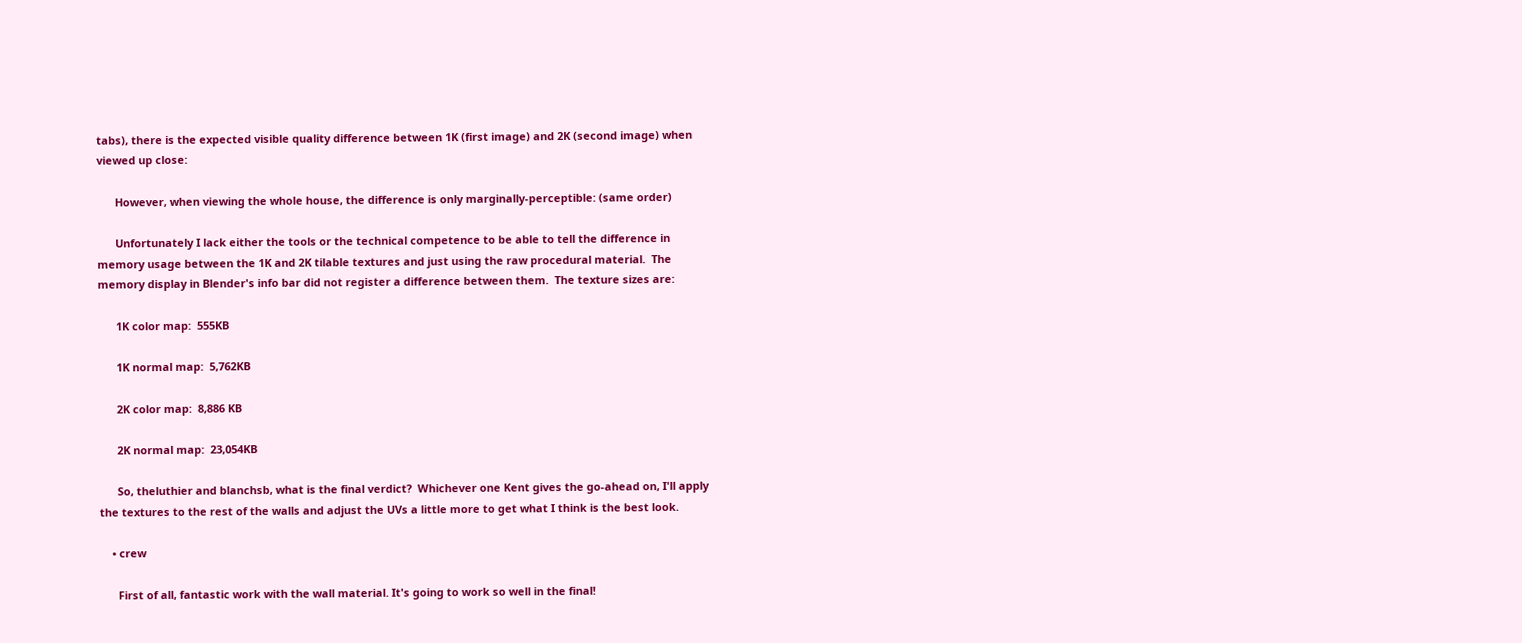tabs), there is the expected visible quality difference between 1K (first image) and 2K (second image) when viewed up close:

      However, when viewing the whole house, the difference is only marginally-perceptible: (same order)

      Unfortunately I lack either the tools or the technical competence to be able to tell the difference in memory usage between the 1K and 2K tilable textures and just using the raw procedural material.  The memory display in Blender's info bar did not register a difference between them.  The texture sizes are:

      1K color map:  555KB

      1K normal map:  5,762KB

      2K color map:  8,886 KB

      2K normal map:  23,054KB

      So, theluthier and blanchsb, what is the final verdict?  Whichever one Kent gives the go-ahead on, I'll apply the textures to the rest of the walls and adjust the UVs a little more to get what I think is the best look.

    • crew

      First of all, fantastic work with the wall material. It's going to work so well in the final!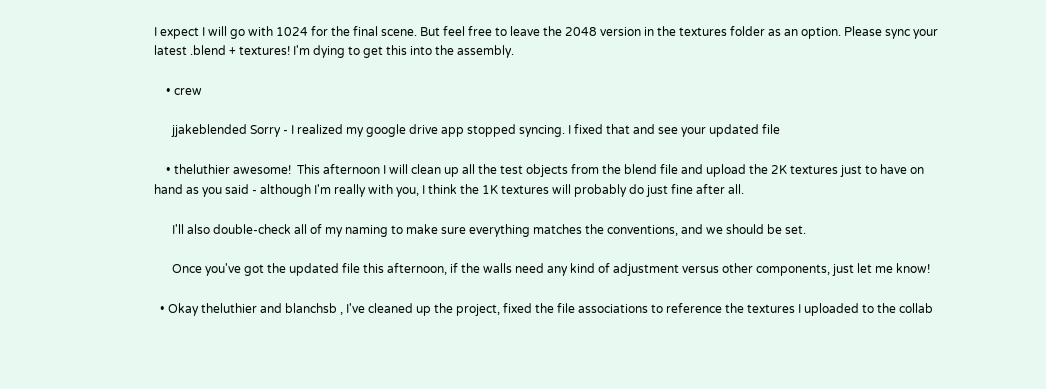I expect I will go with 1024 for the final scene. But feel free to leave the 2048 version in the textures folder as an option. Please sync your latest .blend + textures! I'm dying to get this into the assembly.

    • crew

      jjakeblended Sorry - I realized my google drive app stopped syncing. I fixed that and see your updated file

    • theluthier awesome!  This afternoon I will clean up all the test objects from the blend file and upload the 2K textures just to have on hand as you said - although I'm really with you, I think the 1K textures will probably do just fine after all.

      I'll also double-check all of my naming to make sure everything matches the conventions, and we should be set.

      Once you've got the updated file this afternoon, if the walls need any kind of adjustment versus other components, just let me know!

  • Okay theluthier and blanchsb , I've cleaned up the project, fixed the file associations to reference the textures I uploaded to the collab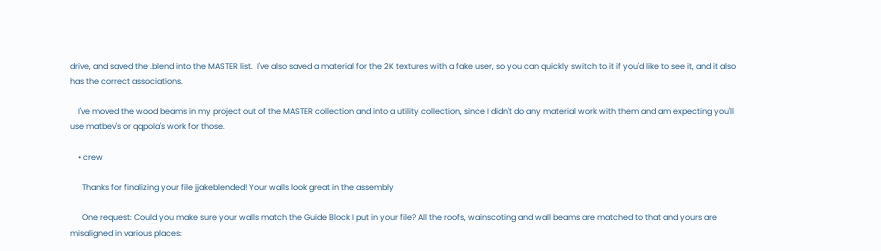drive, and saved the .blend into the MASTER list.  I've also saved a material for the 2K textures with a fake user, so you can quickly switch to it if you'd like to see it, and it also has the correct associations.

    I've moved the wood beams in my project out of the MASTER collection and into a utility collection, since I didn't do any material work with them and am expecting you'll use matbev's or qqpola's work for those.

    • crew

      Thanks for finalizing your file jjakeblended! Your walls look great in the assembly

      One request: Could you make sure your walls match the Guide Block I put in your file? All the roofs, wainscoting and wall beams are matched to that and yours are misaligned in various places: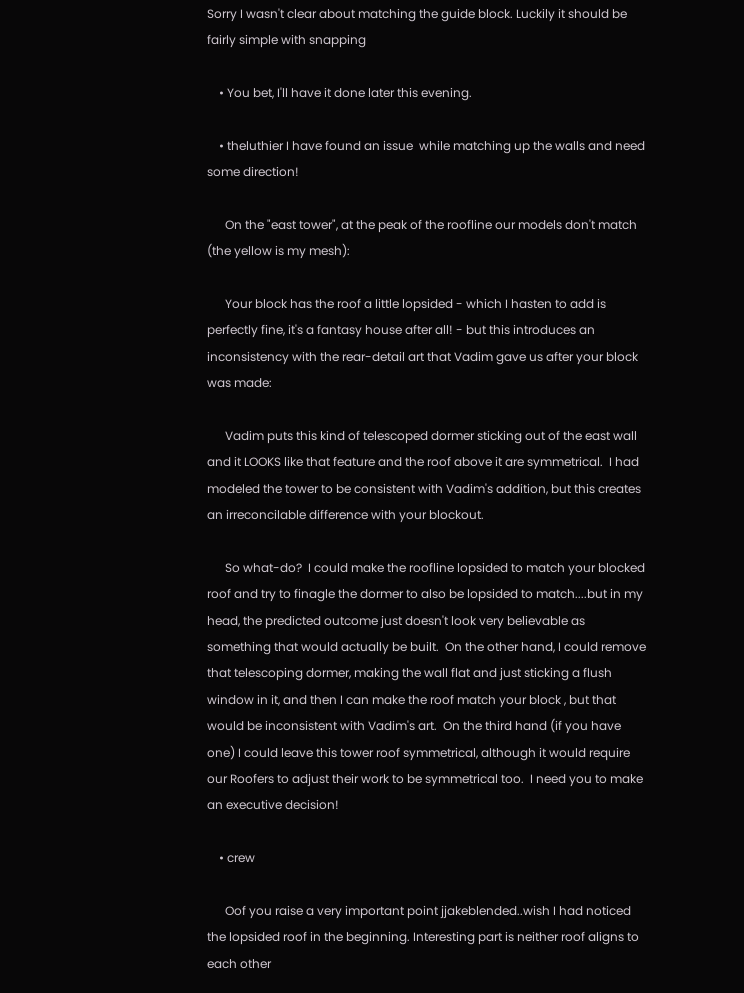Sorry I wasn't clear about matching the guide block. Luckily it should be fairly simple with snapping

    • You bet, I'll have it done later this evening.

    • theluthier I have found an issue  while matching up the walls and need some direction!

      On the "east tower", at the peak of the roofline our models don't match (the yellow is my mesh):

      Your block has the roof a little lopsided - which I hasten to add is perfectly fine, it's a fantasy house after all! - but this introduces an inconsistency with the rear-detail art that Vadim gave us after your block was made:

      Vadim puts this kind of telescoped dormer sticking out of the east wall and it LOOKS like that feature and the roof above it are symmetrical.  I had modeled the tower to be consistent with Vadim's addition, but this creates an irreconcilable difference with your blockout.

      So what-do?  I could make the roofline lopsided to match your blocked roof and try to finagle the dormer to also be lopsided to match....but in my head, the predicted outcome just doesn't look very believable as something that would actually be built.  On the other hand, I could remove that telescoping dormer, making the wall flat and just sticking a flush window in it, and then I can make the roof match your block , but that would be inconsistent with Vadim's art.  On the third hand (if you have one) I could leave this tower roof symmetrical, although it would require our Roofers to adjust their work to be symmetrical too.  I need you to make an executive decision!

    • crew

      Oof you raise a very important point jjakeblended..wish I had noticed the lopsided roof in the beginning. Interesting part is neither roof aligns to each other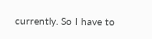currently. So I have to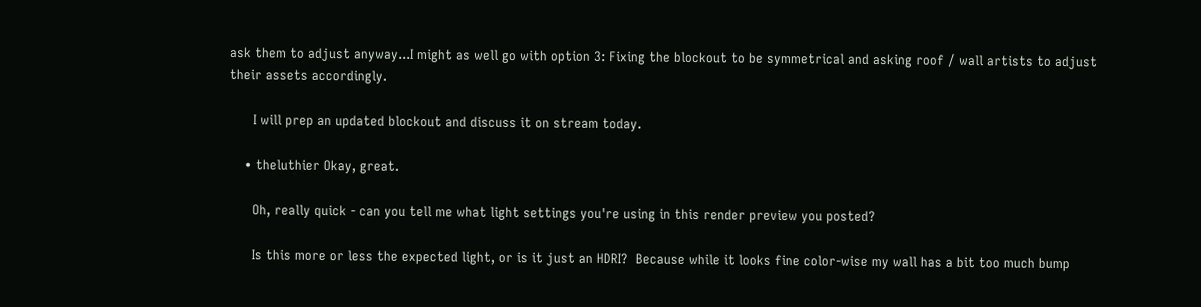ask them to adjust anyway...I might as well go with option 3: Fixing the blockout to be symmetrical and asking roof / wall artists to adjust their assets accordingly.

      I will prep an updated blockout and discuss it on stream today.

    • theluthier Okay, great.

      Oh, really quick - can you tell me what light settings you're using in this render preview you posted?

      Is this more or less the expected light, or is it just an HDRI?  Because while it looks fine color-wise my wall has a bit too much bump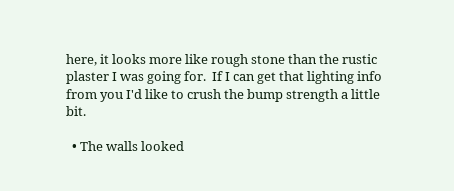here, it looks more like rough stone than the rustic plaster I was going for.  If I can get that lighting info from you I'd like to crush the bump strength a little bit.

  • The walls looked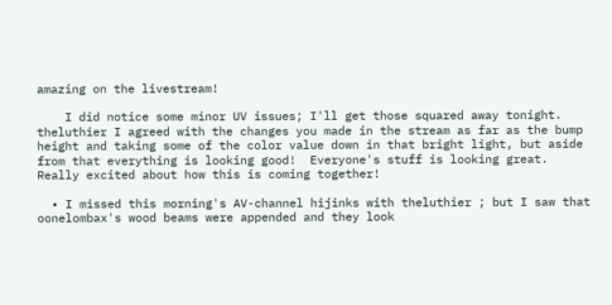amazing on the livestream!

    I did notice some minor UV issues; I'll get those squared away tonight.  theluthier I agreed with the changes you made in the stream as far as the bump height and taking some of the color value down in that bright light, but aside from that everything is looking good!  Everyone's stuff is looking great.  Really excited about how this is coming together!

  • I missed this morning's AV-channel hijinks with theluthier ; but I saw that oonelombax's wood beams were appended and they look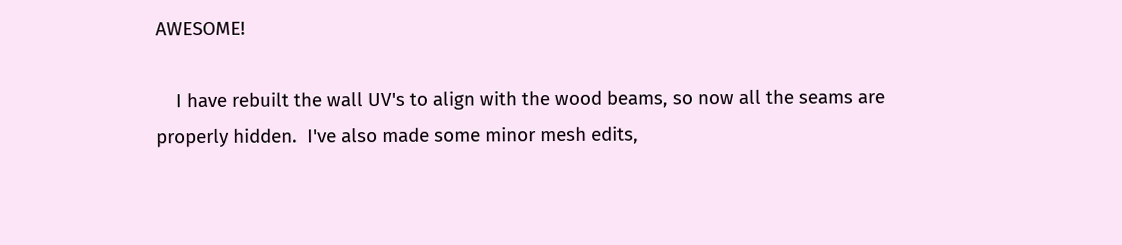AWESOME!

    I have rebuilt the wall UV's to align with the wood beams, so now all the seams are properly hidden.  I've also made some minor mesh edits,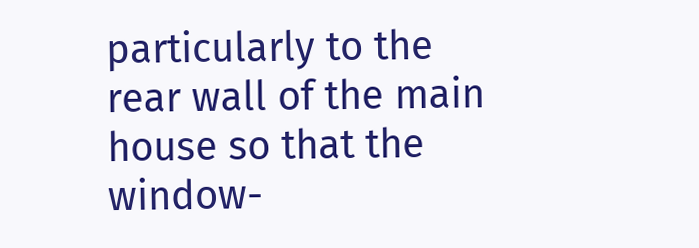particularly to the rear wall of the main house so that the window-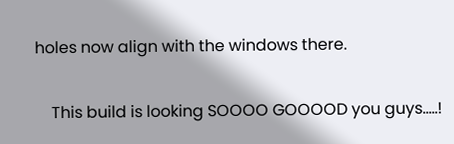holes now align with the windows there.

    This build is looking SOOOO GOOOOD you guys.....!